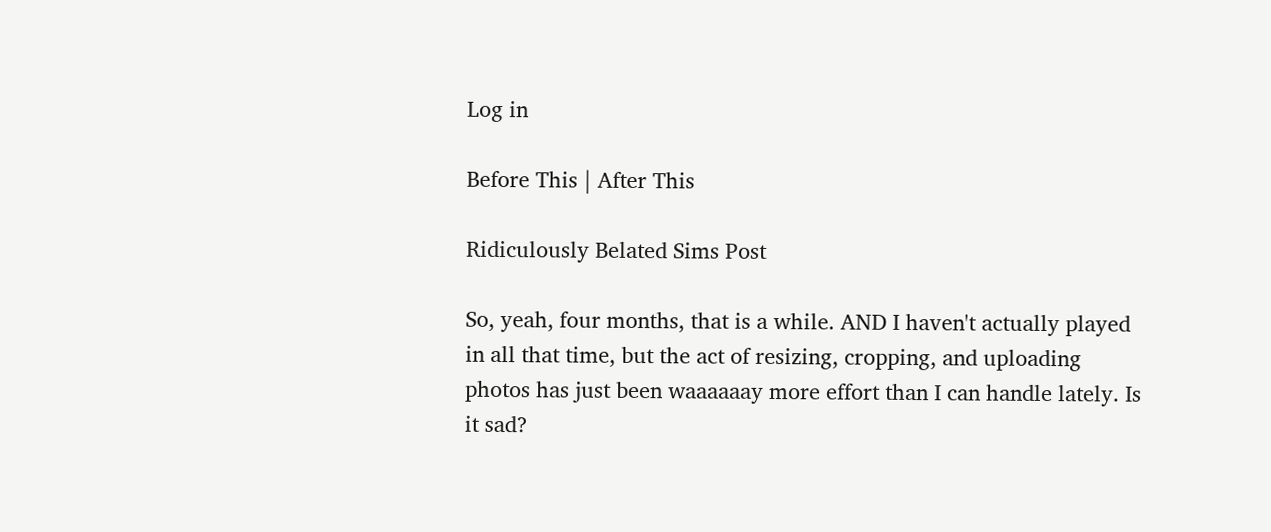Log in

Before This | After This

Ridiculously Belated Sims Post

So, yeah, four months, that is a while. AND I haven't actually played in all that time, but the act of resizing, cropping, and uploading photos has just been waaaaaay more effort than I can handle lately. Is it sad?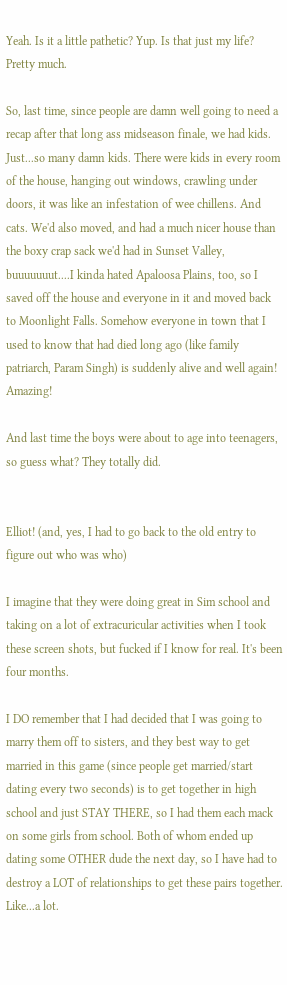Yeah. Is it a little pathetic? Yup. Is that just my life? Pretty much.

So, last time, since people are damn well going to need a recap after that long ass midseason finale, we had kids. Just...so many damn kids. There were kids in every room of the house, hanging out windows, crawling under doors, it was like an infestation of wee chillens. And cats. We'd also moved, and had a much nicer house than the boxy crap sack we'd had in Sunset Valley, buuuuuuut....I kinda hated Apaloosa Plains, too, so I saved off the house and everyone in it and moved back to Moonlight Falls. Somehow everyone in town that I used to know that had died long ago (like family patriarch, Param Singh) is suddenly alive and well again! Amazing!

And last time the boys were about to age into teenagers, so guess what? They totally did.


Elliot! (and, yes, I had to go back to the old entry to figure out who was who)

I imagine that they were doing great in Sim school and taking on a lot of extracuricular activities when I took these screen shots, but fucked if I know for real. It's been four months.

I DO remember that I had decided that I was going to marry them off to sisters, and they best way to get married in this game (since people get married/start dating every two seconds) is to get together in high school and just STAY THERE, so I had them each mack on some girls from school. Both of whom ended up dating some OTHER dude the next day, so I have had to destroy a LOT of relationships to get these pairs together. Like...a lot.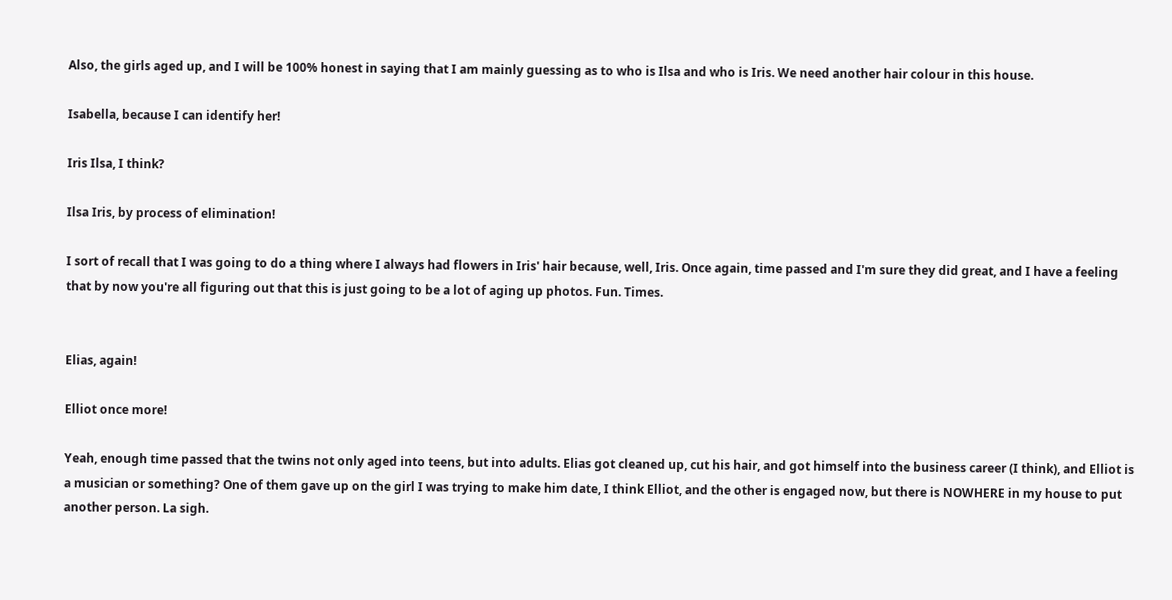Also, the girls aged up, and I will be 100% honest in saying that I am mainly guessing as to who is Ilsa and who is Iris. We need another hair colour in this house.

Isabella, because I can identify her!

Iris Ilsa, I think?

Ilsa Iris, by process of elimination!

I sort of recall that I was going to do a thing where I always had flowers in Iris' hair because, well, Iris. Once again, time passed and I'm sure they did great, and I have a feeling that by now you're all figuring out that this is just going to be a lot of aging up photos. Fun. Times.


Elias, again!

Elliot once more!

Yeah, enough time passed that the twins not only aged into teens, but into adults. Elias got cleaned up, cut his hair, and got himself into the business career (I think), and Elliot is a musician or something? One of them gave up on the girl I was trying to make him date, I think Elliot, and the other is engaged now, but there is NOWHERE in my house to put another person. La sigh.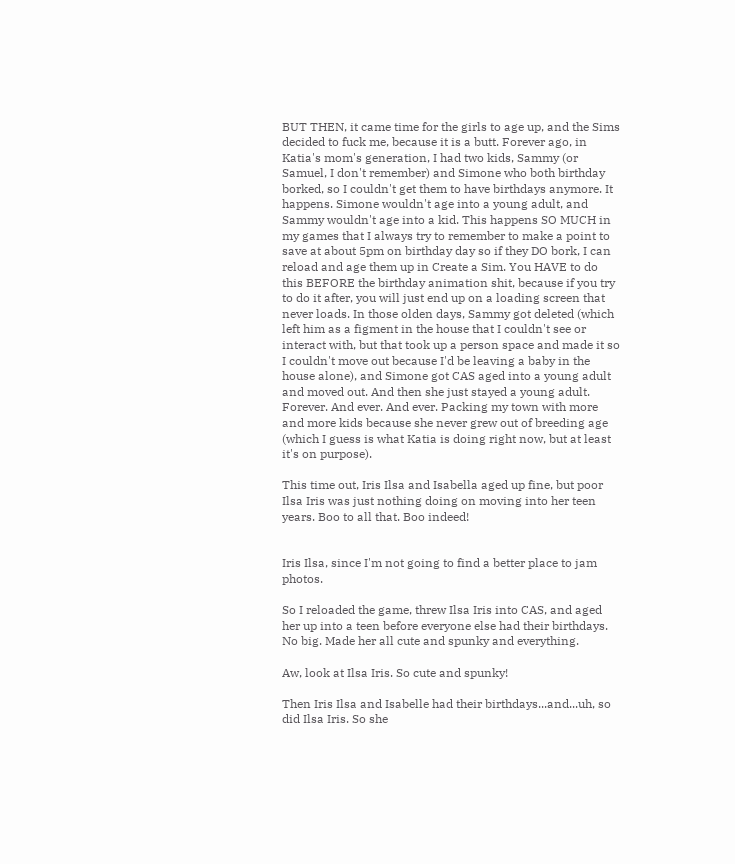BUT THEN, it came time for the girls to age up, and the Sims decided to fuck me, because it is a butt. Forever ago, in Katia's mom's generation, I had two kids, Sammy (or Samuel, I don't remember) and Simone who both birthday borked, so I couldn't get them to have birthdays anymore. It happens. Simone wouldn't age into a young adult, and Sammy wouldn't age into a kid. This happens SO MUCH in my games that I always try to remember to make a point to save at about 5pm on birthday day so if they DO bork, I can reload and age them up in Create a Sim. You HAVE to do this BEFORE the birthday animation shit, because if you try to do it after, you will just end up on a loading screen that never loads. In those olden days, Sammy got deleted (which left him as a figment in the house that I couldn't see or interact with, but that took up a person space and made it so I couldn't move out because I'd be leaving a baby in the house alone), and Simone got CAS aged into a young adult and moved out. And then she just stayed a young adult. Forever. And ever. And ever. Packing my town with more and more kids because she never grew out of breeding age (which I guess is what Katia is doing right now, but at least it's on purpose).

This time out, Iris Ilsa and Isabella aged up fine, but poor Ilsa Iris was just nothing doing on moving into her teen years. Boo to all that. Boo indeed!


Iris Ilsa, since I'm not going to find a better place to jam photos.

So I reloaded the game, threw Ilsa Iris into CAS, and aged her up into a teen before everyone else had their birthdays. No big. Made her all cute and spunky and everything.

Aw, look at Ilsa Iris. So cute and spunky!

Then Iris Ilsa and Isabelle had their birthdays...and...uh, so did Ilsa Iris. So she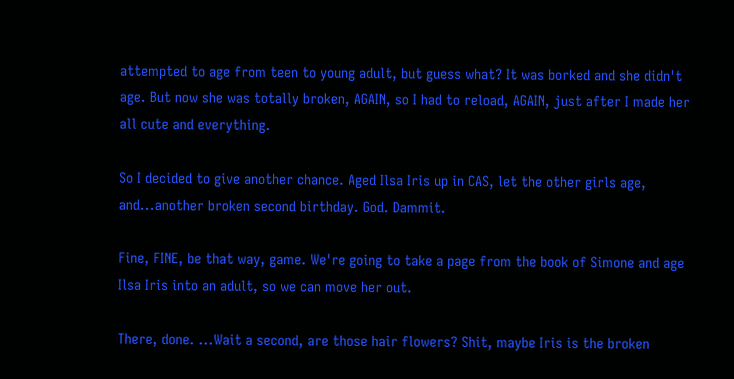attempted to age from teen to young adult, but guess what? It was borked and she didn't age. But now she was totally broken, AGAIN, so I had to reload, AGAIN, just after I made her all cute and everything.

So I decided to give another chance. Aged Ilsa Iris up in CAS, let the other girls age, and...another broken second birthday. God. Dammit.

Fine, FINE, be that way, game. We're going to take a page from the book of Simone and age Ilsa Iris into an adult, so we can move her out.

There, done. ...Wait a second, are those hair flowers? Shit, maybe Iris is the broken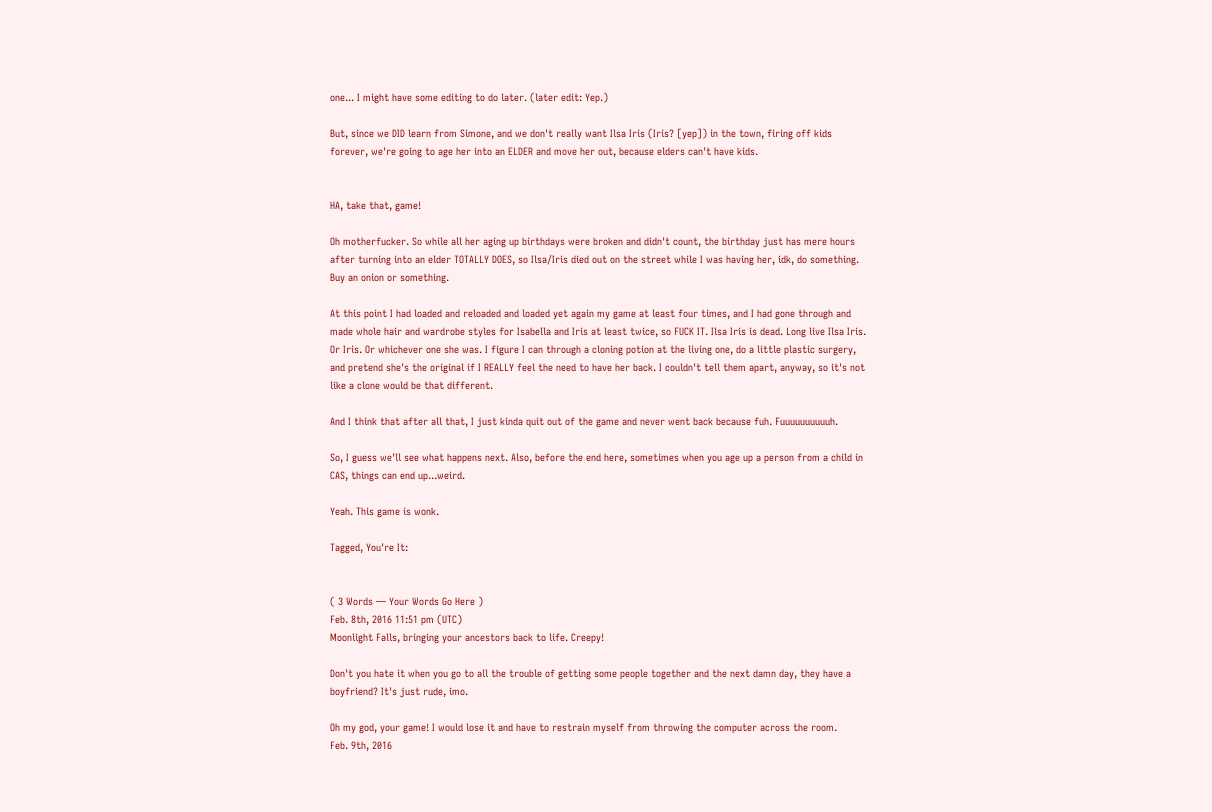one... I might have some editing to do later. (later edit: Yep.)

But, since we DID learn from Simone, and we don't really want Ilsa Iris (Iris? [yep]) in the town, firing off kids forever, we're going to age her into an ELDER and move her out, because elders can't have kids.


HA, take that, game!

Oh motherfucker. So while all her aging up birthdays were broken and didn't count, the birthday just has mere hours after turning into an elder TOTALLY DOES, so Ilsa/Iris died out on the street while I was having her, idk, do something. Buy an onion or something.

At this point I had loaded and reloaded and loaded yet again my game at least four times, and I had gone through and made whole hair and wardrobe styles for Isabella and Iris at least twice, so FUCK IT. Ilsa Iris is dead. Long live Ilsa Iris. Or Iris. Or whichever one she was. I figure I can through a cloning potion at the living one, do a little plastic surgery, and pretend she's the original if I REALLY feel the need to have her back. I couldn't tell them apart, anyway, so it's not like a clone would be that different.

And I think that after all that, I just kinda quit out of the game and never went back because fuh. Fuuuuuuuuuuh.

So, I guess we'll see what happens next. Also, before the end here, sometimes when you age up a person from a child in CAS, things can end up...weird.

Yeah. This game is wonk.

Tagged, You're It:


( 3 Words — Your Words Go Here )
Feb. 8th, 2016 11:51 pm (UTC)
Moonlight Falls, bringing your ancestors back to life. Creepy!

Don't you hate it when you go to all the trouble of getting some people together and the next damn day, they have a boyfriend? It's just rude, imo.

Oh my god, your game! I would lose it and have to restrain myself from throwing the computer across the room.
Feb. 9th, 2016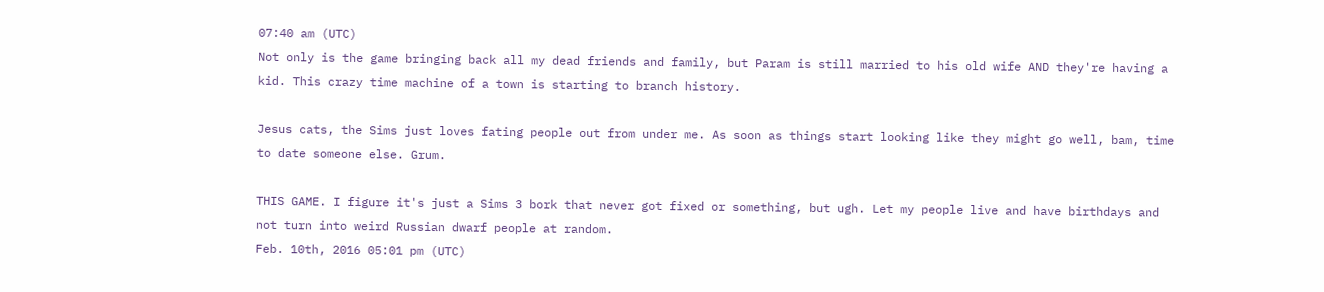07:40 am (UTC)
Not only is the game bringing back all my dead friends and family, but Param is still married to his old wife AND they're having a kid. This crazy time machine of a town is starting to branch history.

Jesus cats, the Sims just loves fating people out from under me. As soon as things start looking like they might go well, bam, time to date someone else. Grum.

THIS GAME. I figure it's just a Sims 3 bork that never got fixed or something, but ugh. Let my people live and have birthdays and not turn into weird Russian dwarf people at random.
Feb. 10th, 2016 05:01 pm (UTC)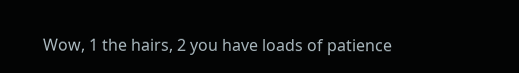Wow, 1 the hairs, 2 you have loads of patience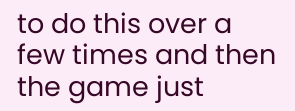to do this over a few times and then the game just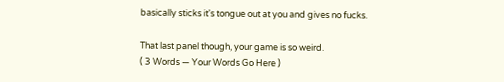basically sticks it's tongue out at you and gives no fucks.

That last panel though, your game is so weird.
( 3 Words — Your Words Go Here )